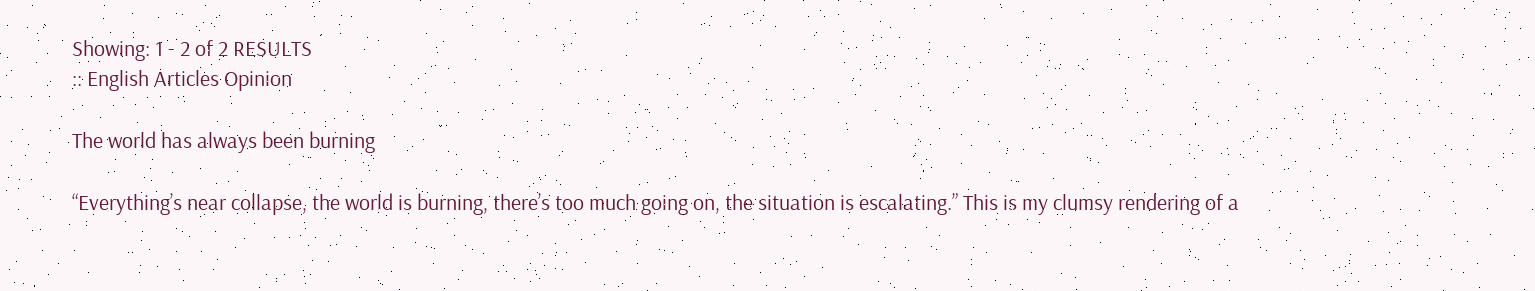Showing: 1 - 2 of 2 RESULTS
:: English Articles Opinion

The world has always been burning

“Everything’s near collapse, the world is burning, there’s too much going on, the situation is escalating.” This is my clumsy rendering of a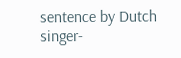sentence by Dutch singer-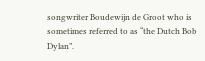songwriter Boudewijn de Groot who is sometimes referred to as “the Dutch Bob Dylan”.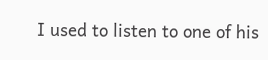I used to listen to one of his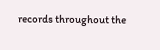records throughout the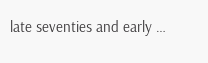late seventies and early …